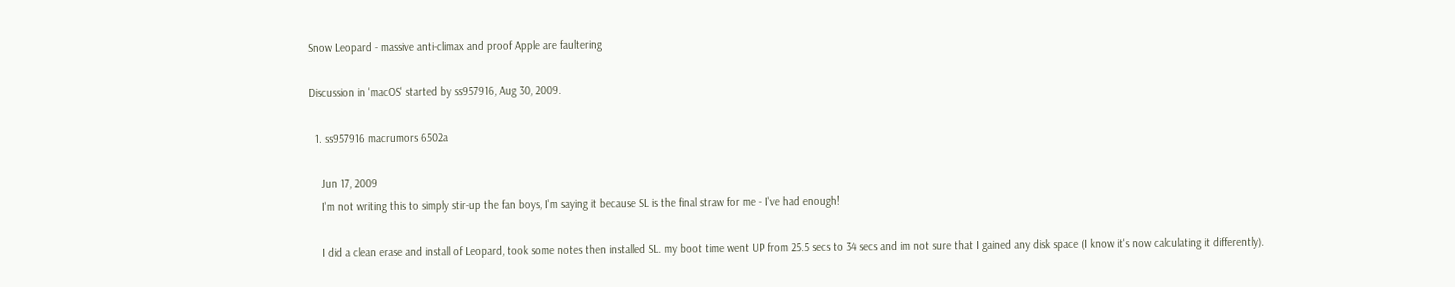Snow Leopard - massive anti-climax and proof Apple are faultering

Discussion in 'macOS' started by ss957916, Aug 30, 2009.

  1. ss957916 macrumors 6502a

    Jun 17, 2009
    I'm not writing this to simply stir-up the fan boys, I'm saying it because SL is the final straw for me - I've had enough!

    I did a clean erase and install of Leopard, took some notes then installed SL. my boot time went UP from 25.5 secs to 34 secs and im not sure that I gained any disk space (I know it's now calculating it differently).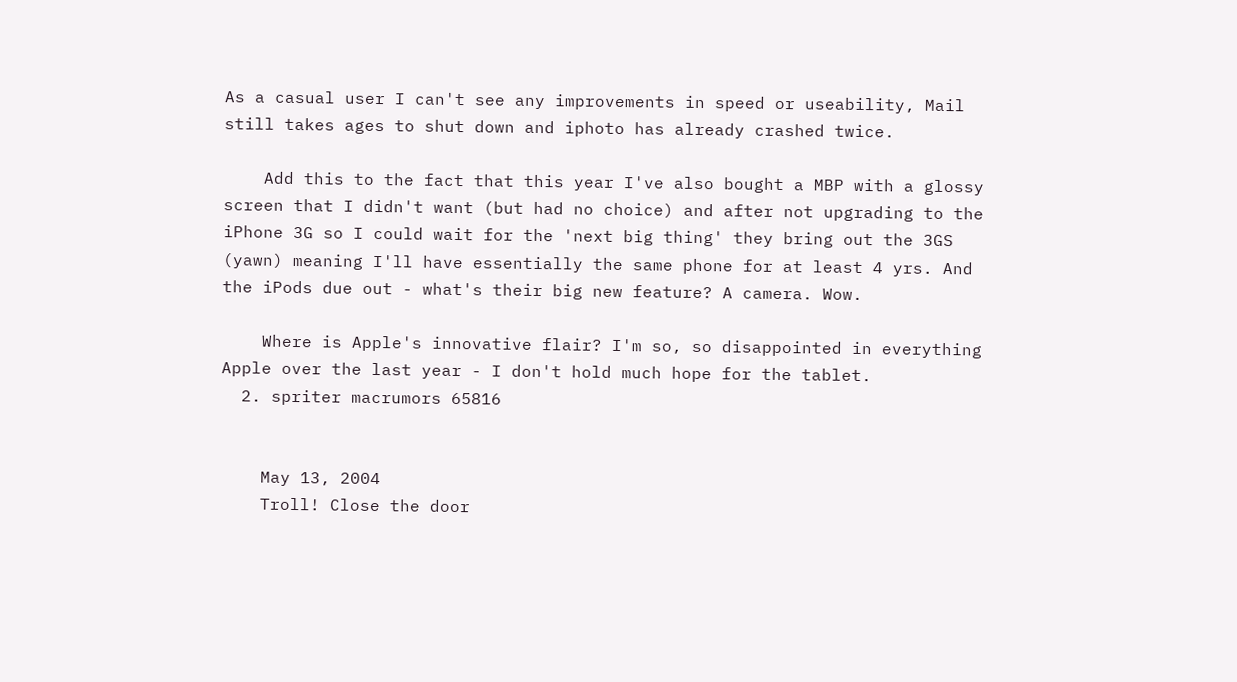As a casual user I can't see any improvements in speed or useability, Mail still takes ages to shut down and iphoto has already crashed twice.

    Add this to the fact that this year I've also bought a MBP with a glossy screen that I didn't want (but had no choice) and after not upgrading to the iPhone 3G so I could wait for the 'next big thing' they bring out the 3GS (yawn) meaning I'll have essentially the same phone for at least 4 yrs. And the iPods due out - what's their big new feature? A camera. Wow.

    Where is Apple's innovative flair? I'm so, so disappointed in everything Apple over the last year - I don't hold much hope for the tablet.
  2. spriter macrumors 65816


    May 13, 2004
    Troll! Close the door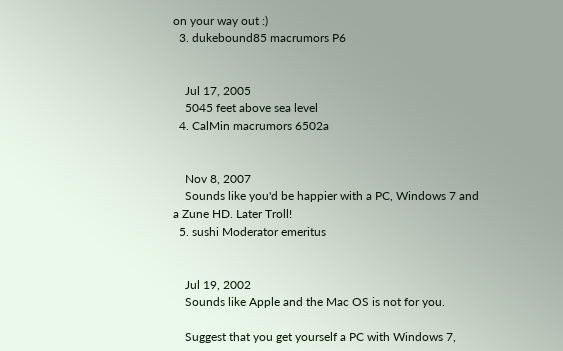on your way out :)
  3. dukebound85 macrumors P6


    Jul 17, 2005
    5045 feet above sea level
  4. CalMin macrumors 6502a


    Nov 8, 2007
    Sounds like you'd be happier with a PC, Windows 7 and a Zune HD. Later Troll!
  5. sushi Moderator emeritus


    Jul 19, 2002
    Sounds like Apple and the Mac OS is not for you.

    Suggest that you get yourself a PC with Windows 7,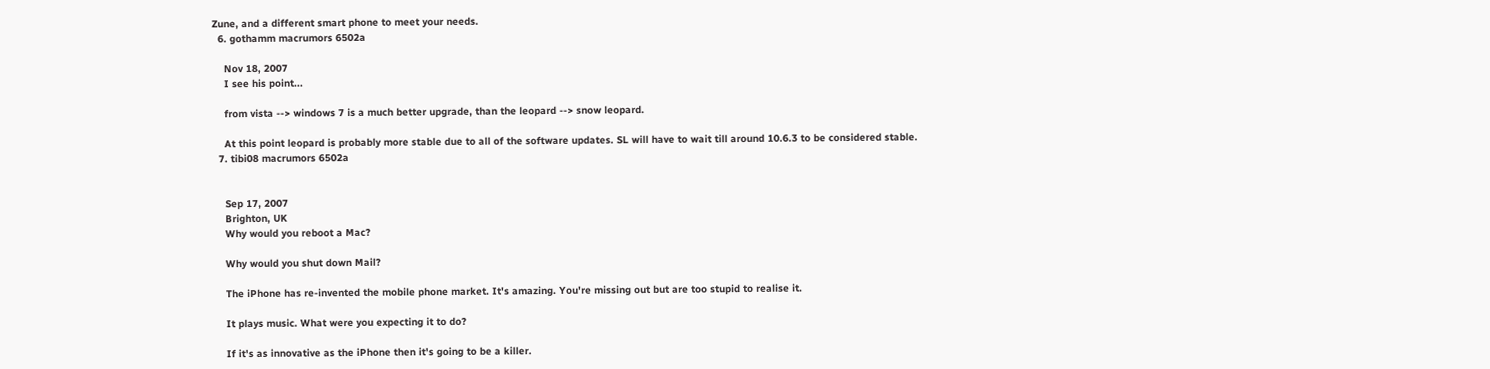Zune, and a different smart phone to meet your needs.
  6. gothamm macrumors 6502a

    Nov 18, 2007
    I see his point...

    from vista --> windows 7 is a much better upgrade, than the leopard --> snow leopard.

    At this point leopard is probably more stable due to all of the software updates. SL will have to wait till around 10.6.3 to be considered stable.
  7. tibi08 macrumors 6502a


    Sep 17, 2007
    Brighton, UK
    Why would you reboot a Mac?

    Why would you shut down Mail?

    The iPhone has re-invented the mobile phone market. It's amazing. You're missing out but are too stupid to realise it.

    It plays music. What were you expecting it to do?

    If it's as innovative as the iPhone then it's going to be a killer.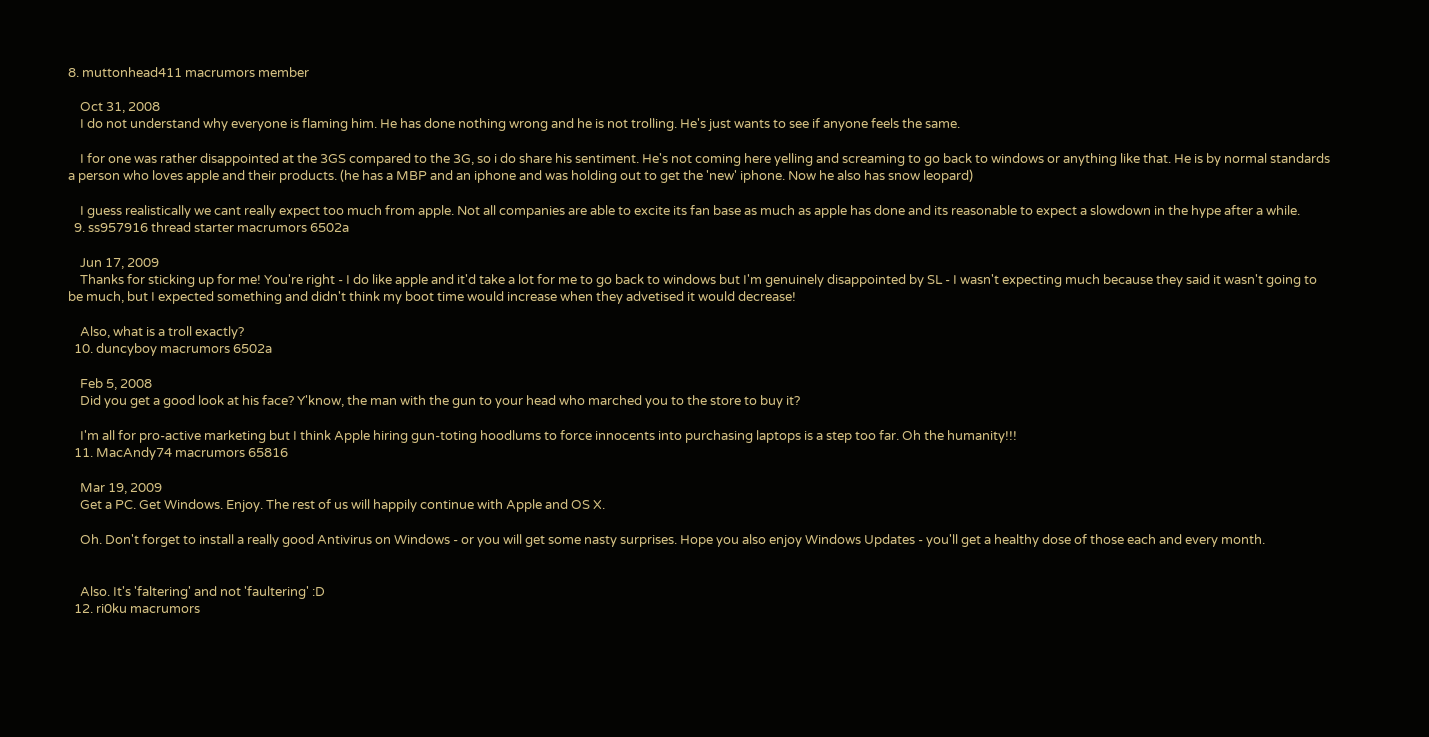8. muttonhead411 macrumors member

    Oct 31, 2008
    I do not understand why everyone is flaming him. He has done nothing wrong and he is not trolling. He's just wants to see if anyone feels the same.

    I for one was rather disappointed at the 3GS compared to the 3G, so i do share his sentiment. He's not coming here yelling and screaming to go back to windows or anything like that. He is by normal standards a person who loves apple and their products. (he has a MBP and an iphone and was holding out to get the 'new' iphone. Now he also has snow leopard)

    I guess realistically we cant really expect too much from apple. Not all companies are able to excite its fan base as much as apple has done and its reasonable to expect a slowdown in the hype after a while.
  9. ss957916 thread starter macrumors 6502a

    Jun 17, 2009
    Thanks for sticking up for me! You're right - I do like apple and it'd take a lot for me to go back to windows but I'm genuinely disappointed by SL - I wasn't expecting much because they said it wasn't going to be much, but I expected something and didn't think my boot time would increase when they advetised it would decrease!

    Also, what is a troll exactly?
  10. duncyboy macrumors 6502a

    Feb 5, 2008
    Did you get a good look at his face? Y'know, the man with the gun to your head who marched you to the store to buy it?

    I'm all for pro-active marketing but I think Apple hiring gun-toting hoodlums to force innocents into purchasing laptops is a step too far. Oh the humanity!!!
  11. MacAndy74 macrumors 65816

    Mar 19, 2009
    Get a PC. Get Windows. Enjoy. The rest of us will happily continue with Apple and OS X.

    Oh. Don't forget to install a really good Antivirus on Windows - or you will get some nasty surprises. Hope you also enjoy Windows Updates - you'll get a healthy dose of those each and every month.


    Also. It's 'faltering' and not 'faultering' :D
  12. ri0ku macrumors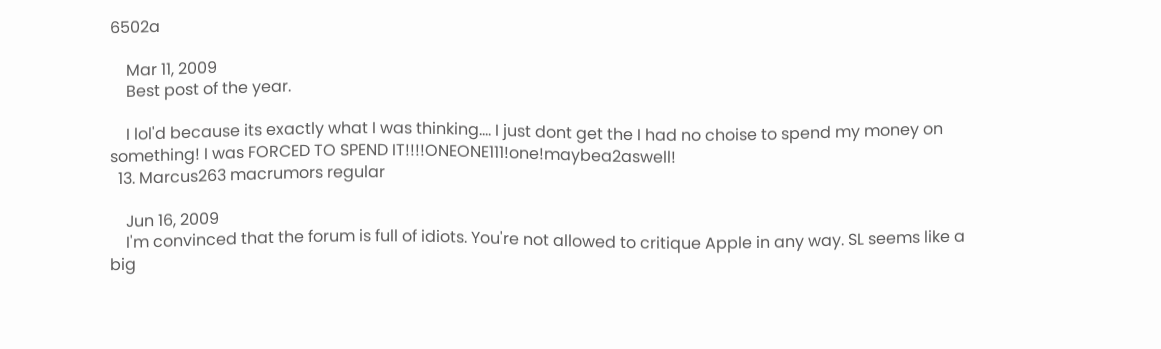6502a

    Mar 11, 2009
    Best post of the year.

    I lol'd because its exactly what I was thinking.... I just dont get the I had no choise to spend my money on something! I was FORCED TO SPEND IT!!!!ONEONE111!one!maybea2aswell!
  13. Marcus263 macrumors regular

    Jun 16, 2009
    I'm convinced that the forum is full of idiots. You're not allowed to critique Apple in any way. SL seems like a big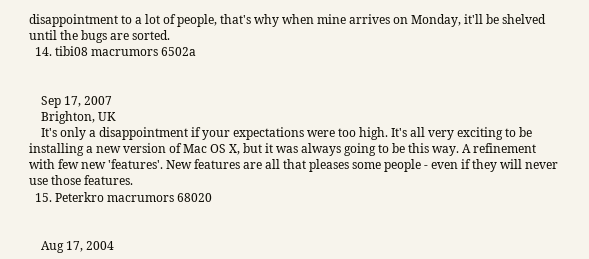disappointment to a lot of people, that's why when mine arrives on Monday, it'll be shelved until the bugs are sorted.
  14. tibi08 macrumors 6502a


    Sep 17, 2007
    Brighton, UK
    It's only a disappointment if your expectations were too high. It's all very exciting to be installing a new version of Mac OS X, but it was always going to be this way. A refinement with few new 'features'. New features are all that pleases some people - even if they will never use those features.
  15. Peterkro macrumors 68020


    Aug 17, 2004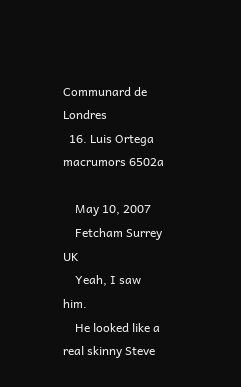Communard de Londres
  16. Luis Ortega macrumors 6502a

    May 10, 2007
    Fetcham Surrey UK
    Yeah, I saw him.
    He looked like a real skinny Steve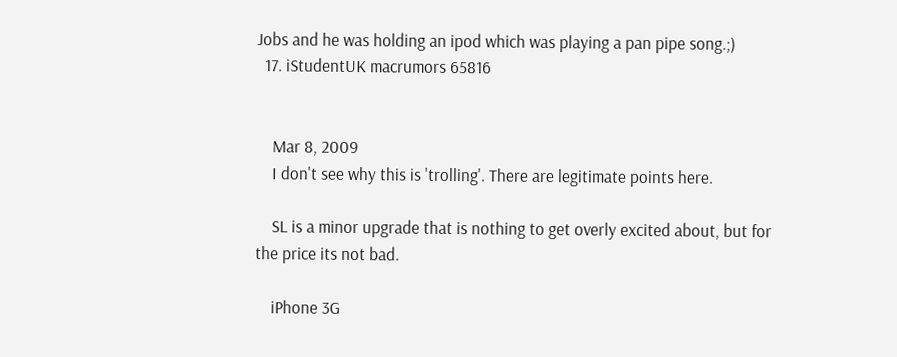Jobs and he was holding an ipod which was playing a pan pipe song.;)
  17. iStudentUK macrumors 65816


    Mar 8, 2009
    I don't see why this is 'trolling'. There are legitimate points here.

    SL is a minor upgrade that is nothing to get overly excited about, but for the price its not bad.

    iPhone 3G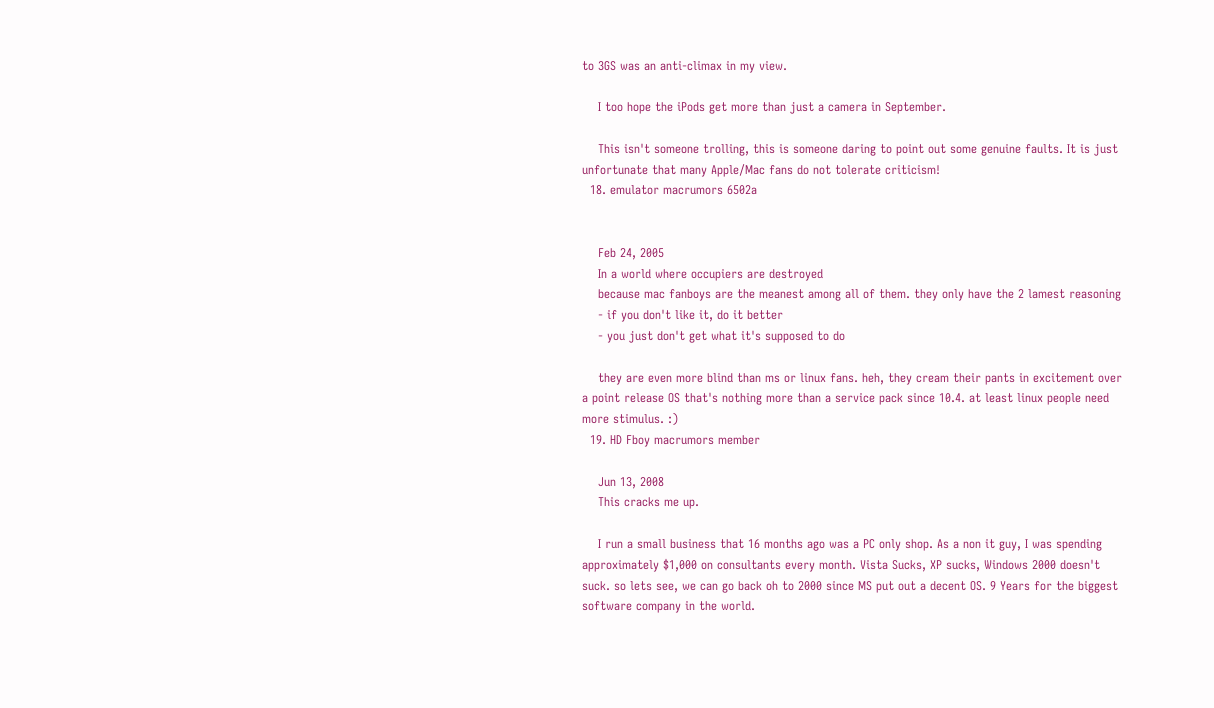to 3GS was an anti-climax in my view.

    I too hope the iPods get more than just a camera in September.

    This isn't someone trolling, this is someone daring to point out some genuine faults. It is just unfortunate that many Apple/Mac fans do not tolerate criticism!
  18. emulator macrumors 6502a


    Feb 24, 2005
    In a world where occupiers are destroyed
    because mac fanboys are the meanest among all of them. they only have the 2 lamest reasoning
    - if you don't like it, do it better
    - you just don't get what it's supposed to do

    they are even more blind than ms or linux fans. heh, they cream their pants in excitement over a point release OS that's nothing more than a service pack since 10.4. at least linux people need more stimulus. :)
  19. HD Fboy macrumors member

    Jun 13, 2008
    This cracks me up.

    I run a small business that 16 months ago was a PC only shop. As a non it guy, I was spending approximately $1,000 on consultants every month. Vista Sucks, XP sucks, Windows 2000 doesn't suck. so lets see, we can go back oh to 2000 since MS put out a decent OS. 9 Years for the biggest software company in the world.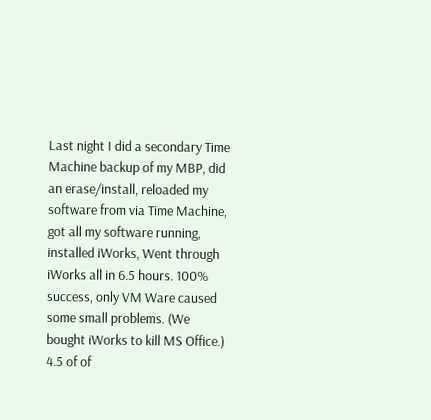Last night I did a secondary Time Machine backup of my MBP, did an erase/install, reloaded my software from via Time Machine, got all my software running, installed iWorks, Went through iWorks all in 6.5 hours. 100% success, only VM Ware caused some small problems. (We bought iWorks to kill MS Office.) 4.5 of of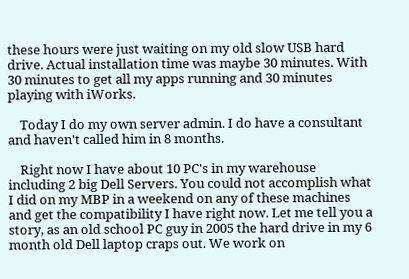these hours were just waiting on my old slow USB hard drive. Actual installation time was maybe 30 minutes. With 30 minutes to get all my apps running and 30 minutes playing with iWorks.

    Today I do my own server admin. I do have a consultant and haven't called him in 8 months.

    Right now I have about 10 PC's in my warehouse including 2 big Dell Servers. You could not accomplish what I did on my MBP in a weekend on any of these machines and get the compatibility I have right now. Let me tell you a story, as an old school PC guy in 2005 the hard drive in my 6 month old Dell laptop craps out. We work on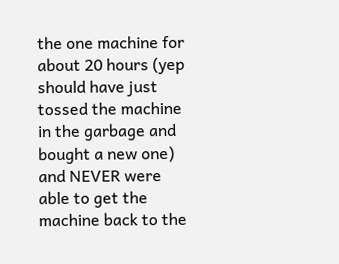the one machine for about 20 hours (yep should have just tossed the machine in the garbage and bought a new one) and NEVER were able to get the machine back to the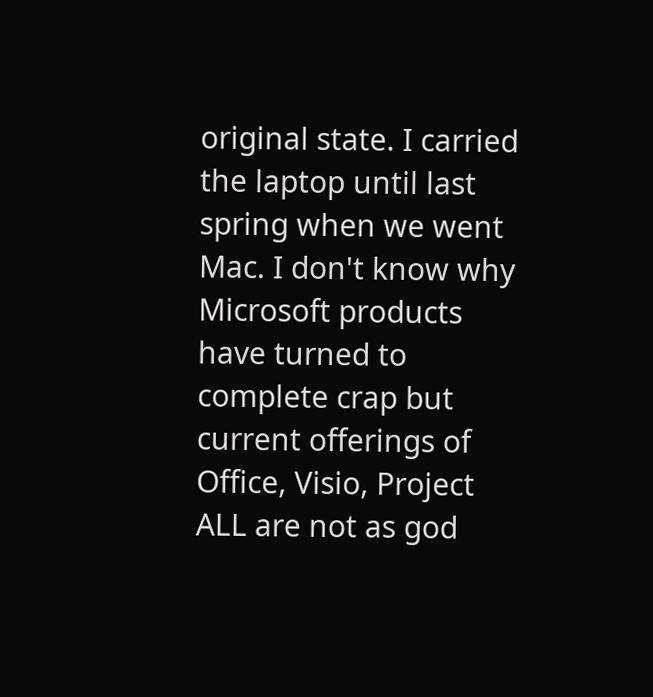original state. I carried the laptop until last spring when we went Mac. I don't know why Microsoft products have turned to complete crap but current offerings of Office, Visio, Project ALL are not as god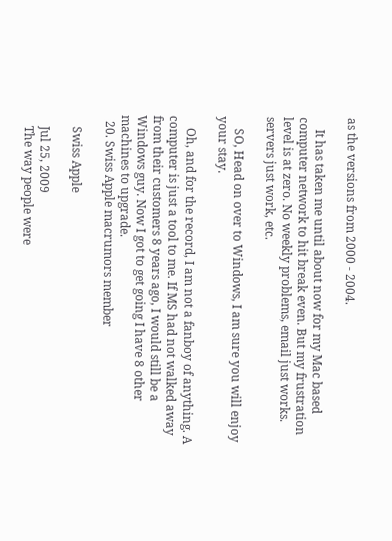as the versions from 2000 - 2004.

    It has taken me until about now for my Mac based computer network to hit break even. But my frustration level is at zero. No weekly problems, email just works. servers just work, etc.

    SO, Head on over to Windows, I am sure you will enjoy your stay.

    Oh, and for the record, I am not a fanboy of anything. A computer is just a tool to me. If MS had not walked away from their customers 8 years ago, I would still be a Windows guy. Now I got to get going I have 8 other machines to upgrade.
  20. Swiss Apple macrumors member

    Swiss Apple

    Jul 25, 2009
    The way people were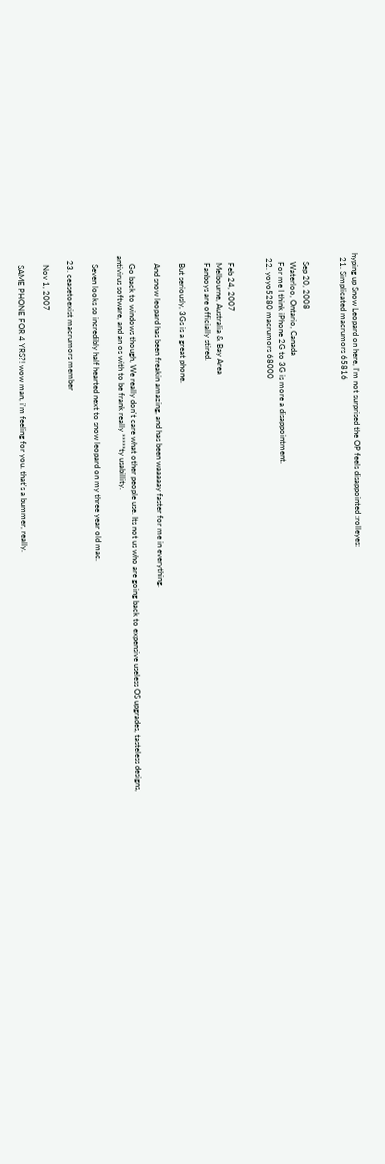hyping up Snow Leopard on here, I'm not surprised the OP feels disappointed :rolleyes:
  21. Simplicated macrumors 65816


    Sep 20, 2008
    Waterloo, Ontario, Canada
    For me I think iPhone 2G to 3G is more a disappointment.
  22. yoyo5280 macrumors 68000


    Feb 24, 2007
    Melbourne, Australia & Bay Area
    Fanboys are officially stired.

    But seriously, 3Gs is a great phone.

    And snow leopard has been freakin amazing, and has been waaaaay faster for me in everything.

    Go back to windows though, We really don't care what other people use. Its not us who are going back to expensive useless OS upgrades, tasteless designs, antivirus software, and an os with to be frank really *****ty usabillity.

    Seven looks so incredibly half hearted next to snow leopard on my three year old mac.

  23. ceasetoexist macrumors member

    Nov 1, 2007

    SAME PHONE FOR 4 YRS?! wow man, i'm feeling for you. that's a bummer, really.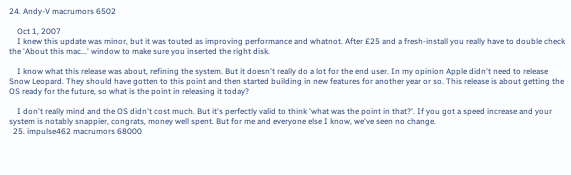24. Andy-V macrumors 6502

    Oct 1, 2007
    I knew this update was minor, but it was touted as improving performance and whatnot. After £25 and a fresh-install you really have to double check the 'About this mac...' window to make sure you inserted the right disk.

    I know what this release was about, refining the system. But it doesn't really do a lot for the end user. In my opinion Apple didn't need to release Snow Leopard. They should have gotten to this point and then started building in new features for another year or so. This release is about getting the OS ready for the future, so what is the point in releasing it today?

    I don't really mind and the OS didn't cost much. But it's perfectly valid to think 'what was the point in that?'. If you got a speed increase and your system is notably snappier, congrats, money well spent. But for me and everyone else I know, we've seen no change.
  25. impulse462 macrumors 68000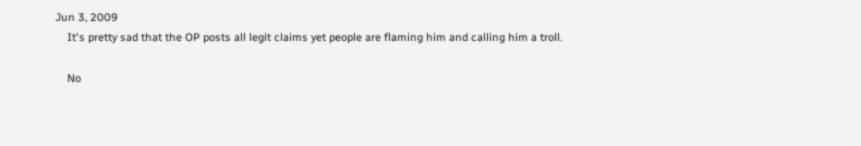Jun 3, 2009
    It's pretty sad that the OP posts all legit claims yet people are flaming him and calling him a troll.

    No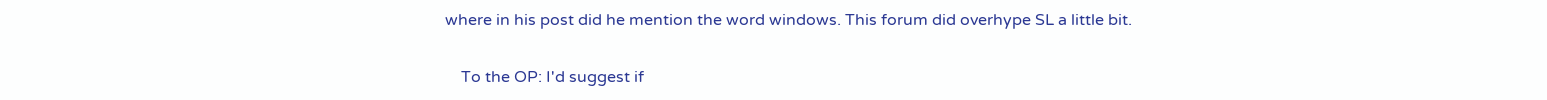where in his post did he mention the word windows. This forum did overhype SL a little bit.

    To the OP: I'd suggest if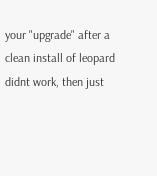your "upgrade" after a clean install of leopard didnt work, then just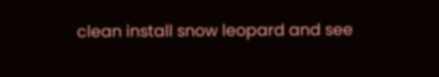clean install snow leopard and see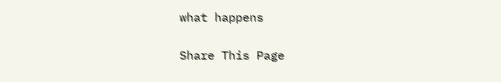what happens

Share This Page